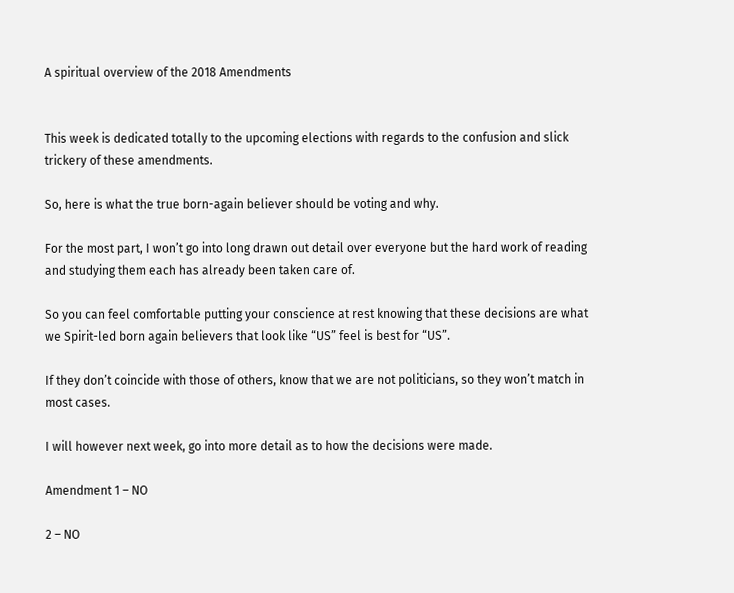A spiritual overview of the 2018 Amendments


This week is dedicated totally to the upcoming elections with regards to the confusion and slick trickery of these amendments.

So, here is what the true born-again believer should be voting and why.

For the most part, I won’t go into long drawn out detail over everyone but the hard work of reading and studying them each has already been taken care of.

So you can feel comfortable putting your conscience at rest knowing that these decisions are what we Spirit-led born again believers that look like “US” feel is best for “US”.

If they don’t coincide with those of others, know that we are not politicians, so they won’t match in most cases.

I will however next week, go into more detail as to how the decisions were made.

Amendment 1 – NO

2 – NO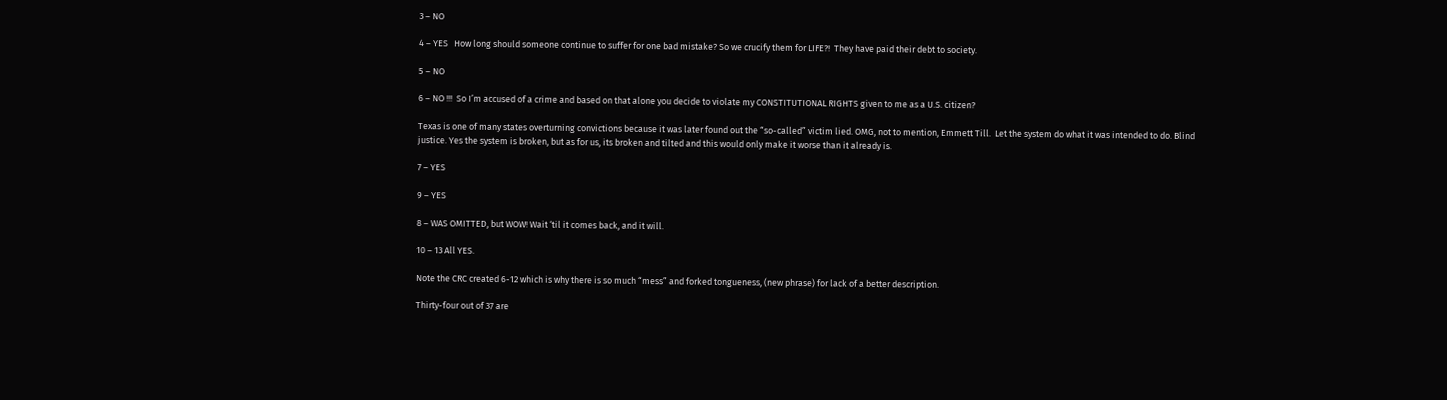3 – NO

4 – YES   How long should someone continue to suffer for one bad mistake? So we crucify them for LIFE?!  They have paid their debt to society.

5 – NO

6 – NO !!!  So I’m accused of a crime and based on that alone you decide to violate my CONSTITUTIONAL RIGHTS given to me as a U.S. citizen?

Texas is one of many states overturning convictions because it was later found out the “so-called” victim lied. OMG, not to mention, Emmett Till.  Let the system do what it was intended to do. Blind justice. Yes the system is broken, but as for us, its broken and tilted and this would only make it worse than it already is.

7 – YES

9 – YES

8 – WAS OMITTED, but WOW! Wait ‘til it comes back, and it will.

10 – 13 All YES.

Note the CRC created 6-12 which is why there is so much “mess” and forked tongueness, (new phrase) for lack of a better description.

Thirty-four out of 37 are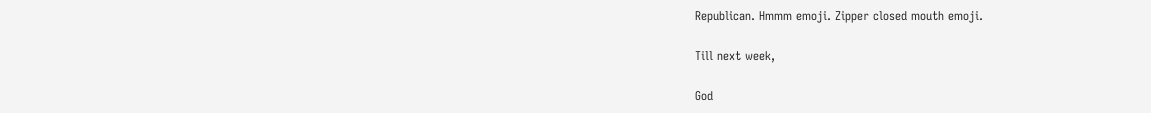Republican. Hmmm emoji. Zipper closed mouth emoji.

Till next week,

God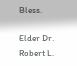Bless.

Elder Dr. Robert L.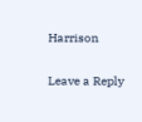Harrison

Leave a Reply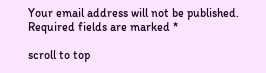Your email address will not be published. Required fields are marked *

scroll to top